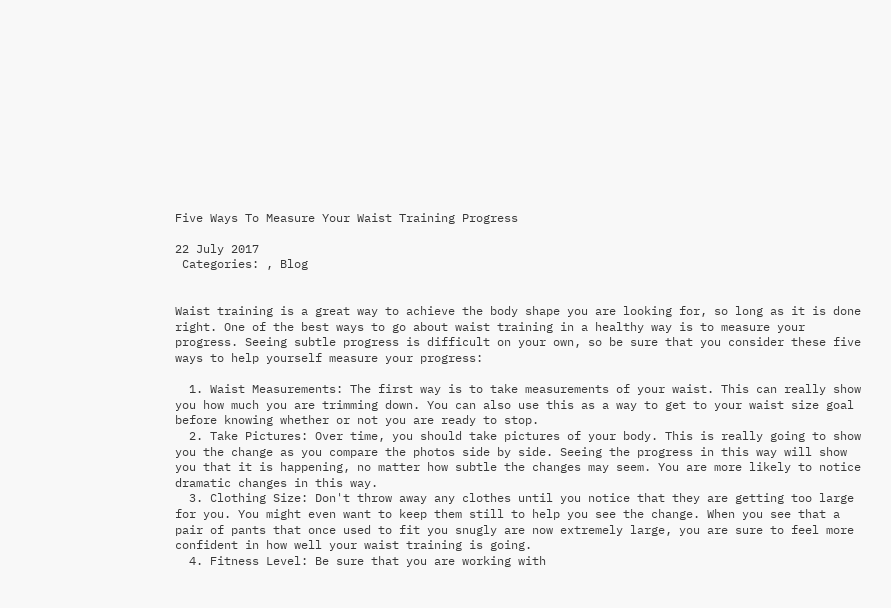Five Ways To Measure Your Waist Training Progress

22 July 2017
 Categories: , Blog


Waist training is a great way to achieve the body shape you are looking for, so long as it is done right. One of the best ways to go about waist training in a healthy way is to measure your progress. Seeing subtle progress is difficult on your own, so be sure that you consider these five ways to help yourself measure your progress:

  1. Waist Measurements: The first way is to take measurements of your waist. This can really show you how much you are trimming down. You can also use this as a way to get to your waist size goal before knowing whether or not you are ready to stop.
  2. Take Pictures: Over time, you should take pictures of your body. This is really going to show you the change as you compare the photos side by side. Seeing the progress in this way will show you that it is happening, no matter how subtle the changes may seem. You are more likely to notice dramatic changes in this way.
  3. Clothing Size: Don't throw away any clothes until you notice that they are getting too large for you. You might even want to keep them still to help you see the change. When you see that a pair of pants that once used to fit you snugly are now extremely large, you are sure to feel more confident in how well your waist training is going.
  4. Fitness Level: Be sure that you are working with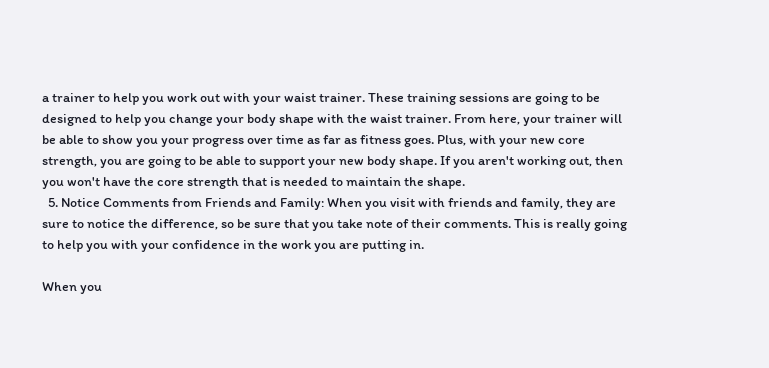a trainer to help you work out with your waist trainer. These training sessions are going to be designed to help you change your body shape with the waist trainer. From here, your trainer will be able to show you your progress over time as far as fitness goes. Plus, with your new core strength, you are going to be able to support your new body shape. If you aren't working out, then you won't have the core strength that is needed to maintain the shape.
  5. Notice Comments from Friends and Family: When you visit with friends and family, they are sure to notice the difference, so be sure that you take note of their comments. This is really going to help you with your confidence in the work you are putting in.

When you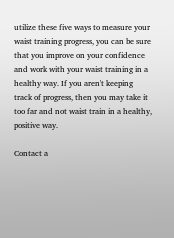utilize these five ways to measure your waist training progress, you can be sure that you improve on your confidence and work with your waist training in a healthy way. If you aren't keeping track of progress, then you may take it too far and not waist train in a healthy, positive way.

Contact a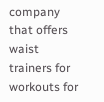company that offers waist trainers for workouts for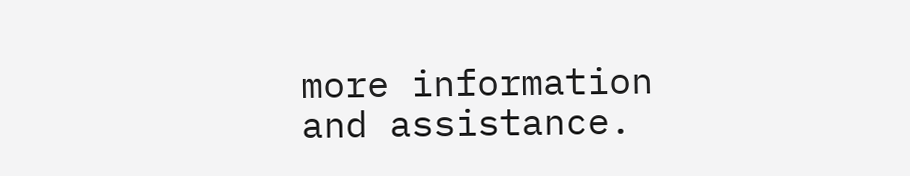more information and assistance.